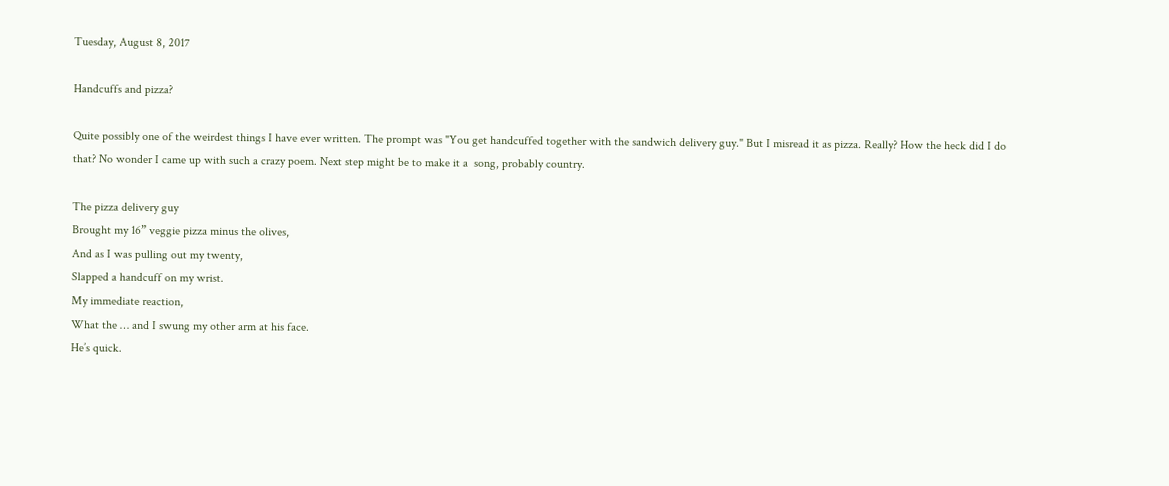Tuesday, August 8, 2017

Handcuffs and pizza?

Quite possibly one of the weirdest things I have ever written. The prompt was "You get handcuffed together with the sandwich delivery guy." But I misread it as pizza. Really? How the heck did I do that? No wonder I came up with such a crazy poem. Next step might be to make it a  song, probably country.

The pizza delivery guy
Brought my 16” veggie pizza minus the olives,
And as I was pulling out my twenty,
Slapped a handcuff on my wrist.
My immediate reaction,
What the … and I swung my other arm at his face.
He’s quick.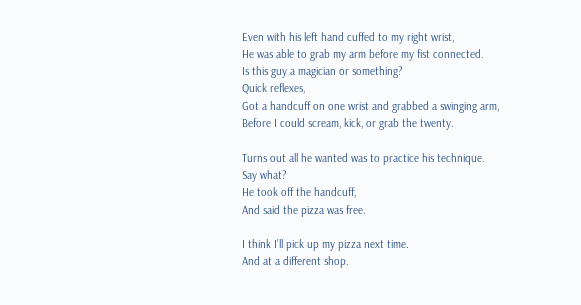Even with his left hand cuffed to my right wrist,
He was able to grab my arm before my fist connected.
Is this guy a magician or something?
Quick reflexes,
Got a handcuff on one wrist and grabbed a swinging arm,
Before I could scream, kick, or grab the twenty.

Turns out all he wanted was to practice his technique.
Say what?
He took off the handcuff,
And said the pizza was free.

I think I’ll pick up my pizza next time.
And at a different shop.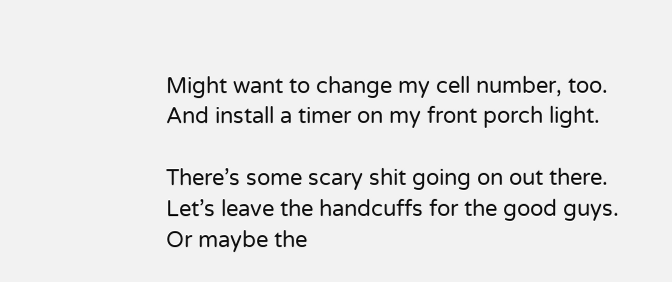Might want to change my cell number, too.
And install a timer on my front porch light.

There’s some scary shit going on out there.
Let’s leave the handcuffs for the good guys.
Or maybe the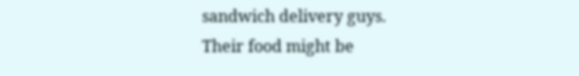sandwich delivery guys.
Their food might be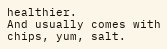healthier.
And usually comes with chips, yum, salt.